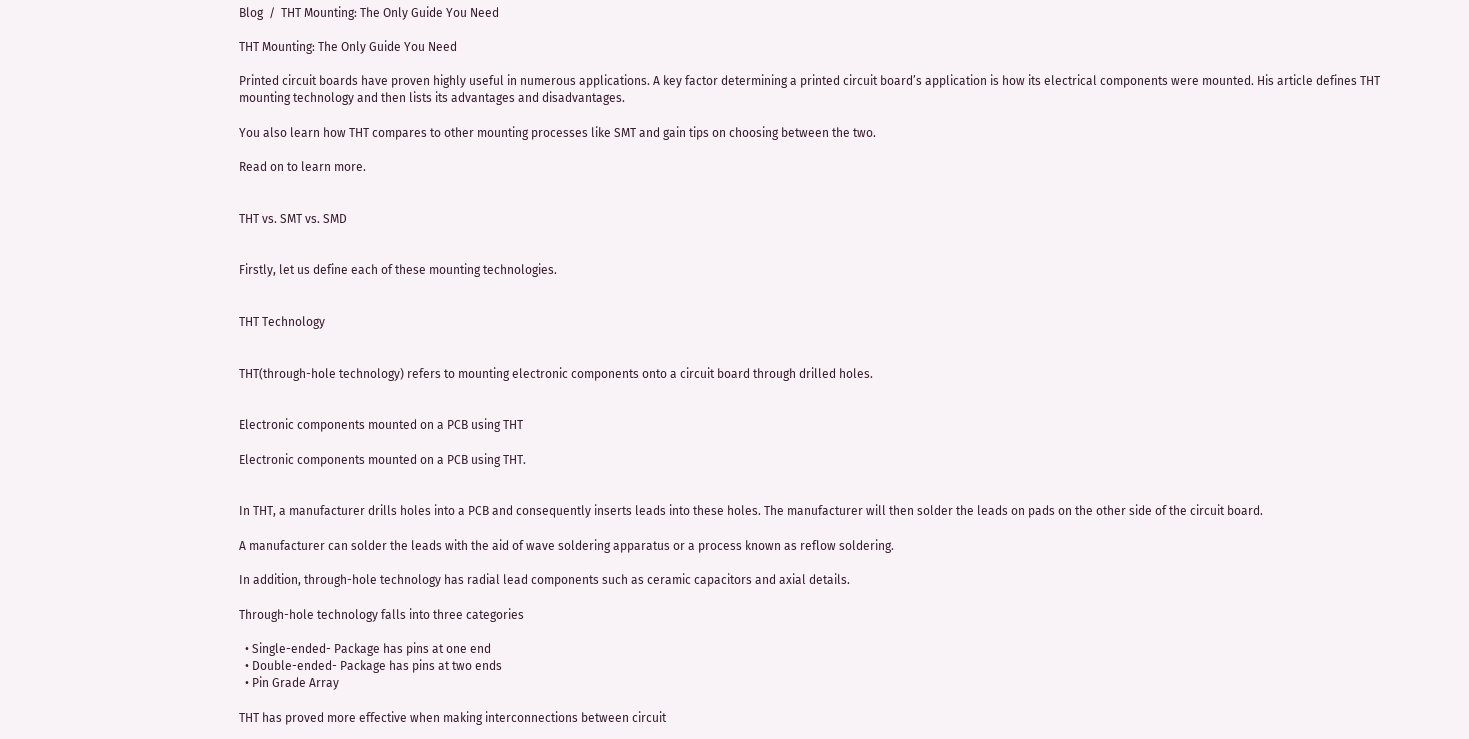Blog  /  THT Mounting: The Only Guide You Need

THT Mounting: The Only Guide You Need

Printed circuit boards have proven highly useful in numerous applications. A key factor determining a printed circuit board’s application is how its electrical components were mounted. His article defines THT mounting technology and then lists its advantages and disadvantages.

You also learn how THT compares to other mounting processes like SMT and gain tips on choosing between the two.

Read on to learn more.


THT vs. SMT vs. SMD


Firstly, let us define each of these mounting technologies.


THT Technology


THT(through-hole technology) refers to mounting electronic components onto a circuit board through drilled holes.


Electronic components mounted on a PCB using THT

Electronic components mounted on a PCB using THT.


In THT, a manufacturer drills holes into a PCB and consequently inserts leads into these holes. The manufacturer will then solder the leads on pads on the other side of the circuit board.

A manufacturer can solder the leads with the aid of wave soldering apparatus or a process known as reflow soldering.

In addition, through-hole technology has radial lead components such as ceramic capacitors and axial details.

Through-hole technology falls into three categories

  • Single-ended- Package has pins at one end
  • Double-ended- Package has pins at two ends
  • Pin Grade Array

THT has proved more effective when making interconnections between circuit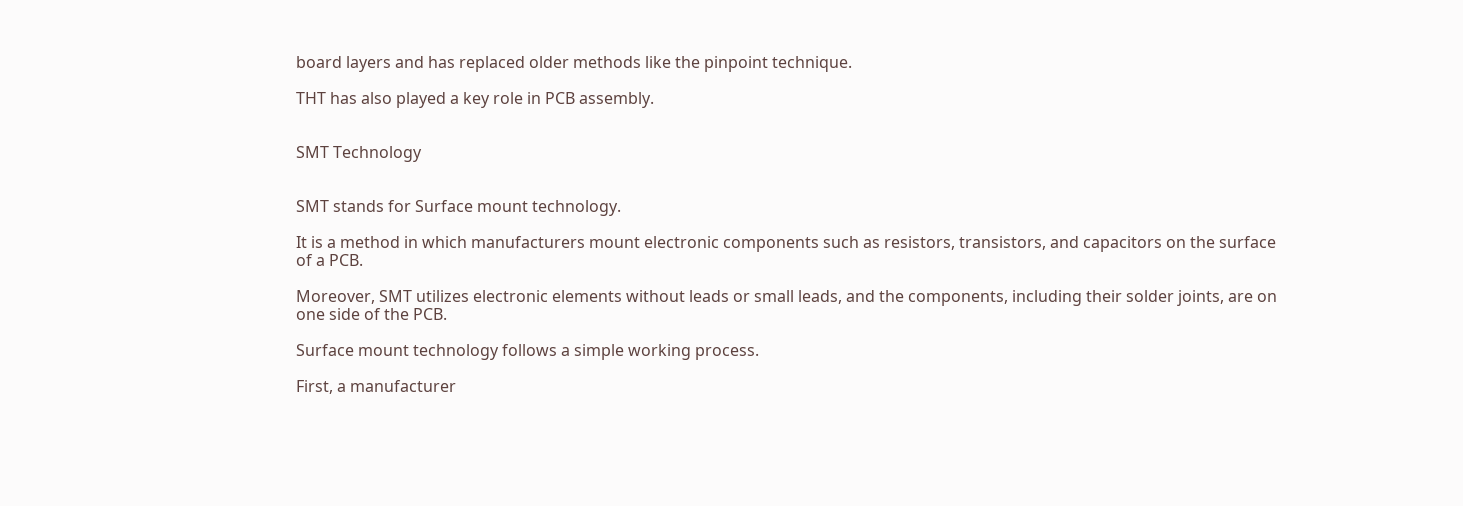board layers and has replaced older methods like the pinpoint technique.

THT has also played a key role in PCB assembly.


SMT Technology


SMT stands for Surface mount technology.

It is a method in which manufacturers mount electronic components such as resistors, transistors, and capacitors on the surface of a PCB.

Moreover, SMT utilizes electronic elements without leads or small leads, and the components, including their solder joints, are on one side of the PCB.

Surface mount technology follows a simple working process.

First, a manufacturer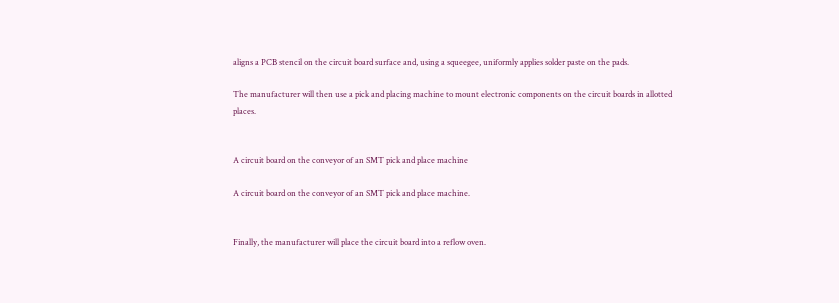aligns a PCB stencil on the circuit board surface and, using a squeegee, uniformly applies solder paste on the pads.

The manufacturer will then use a pick and placing machine to mount electronic components on the circuit boards in allotted places.


A circuit board on the conveyor of an SMT pick and place machine

A circuit board on the conveyor of an SMT pick and place machine.


Finally, the manufacturer will place the circuit board into a reflow oven.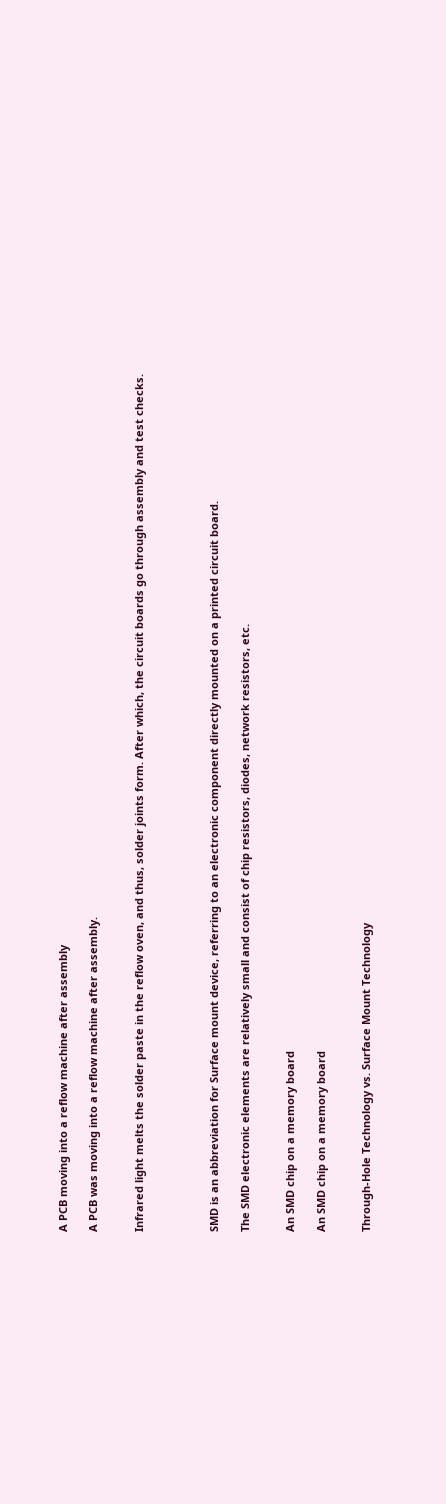A PCB moving into a reflow machine after assembly

A PCB was moving into a reflow machine after assembly.


Infrared light melts the solder paste in the reflow oven, and thus, solder joints form. After which, the circuit boards go through assembly and test checks.




SMD is an abbreviation for Surface mount device, referring to an electronic component directly mounted on a printed circuit board.

The SMD electronic elements are relatively small and consist of chip resistors, diodes, network resistors, etc.


An SMD chip on a memory board

An SMD chip on a memory board


Through-Hole Technology vs. Surface Mount Technology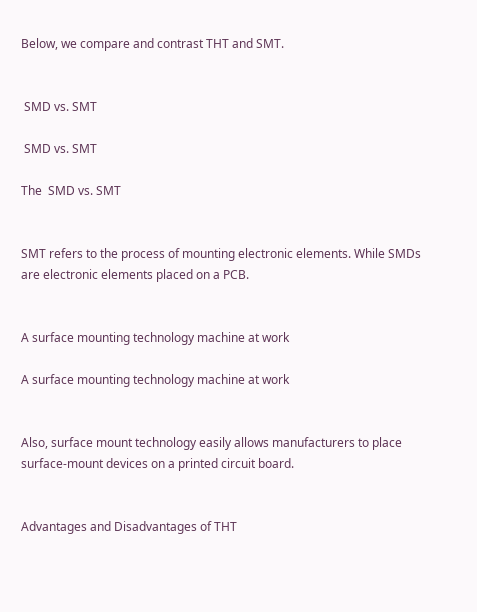Below, we compare and contrast THT and SMT.


 SMD vs. SMT

 SMD vs. SMT

The  SMD vs. SMT


SMT refers to the process of mounting electronic elements. While SMDs are electronic elements placed on a PCB.


A surface mounting technology machine at work

A surface mounting technology machine at work


Also, surface mount technology easily allows manufacturers to place surface-mount devices on a printed circuit board.


Advantages and Disadvantages of THT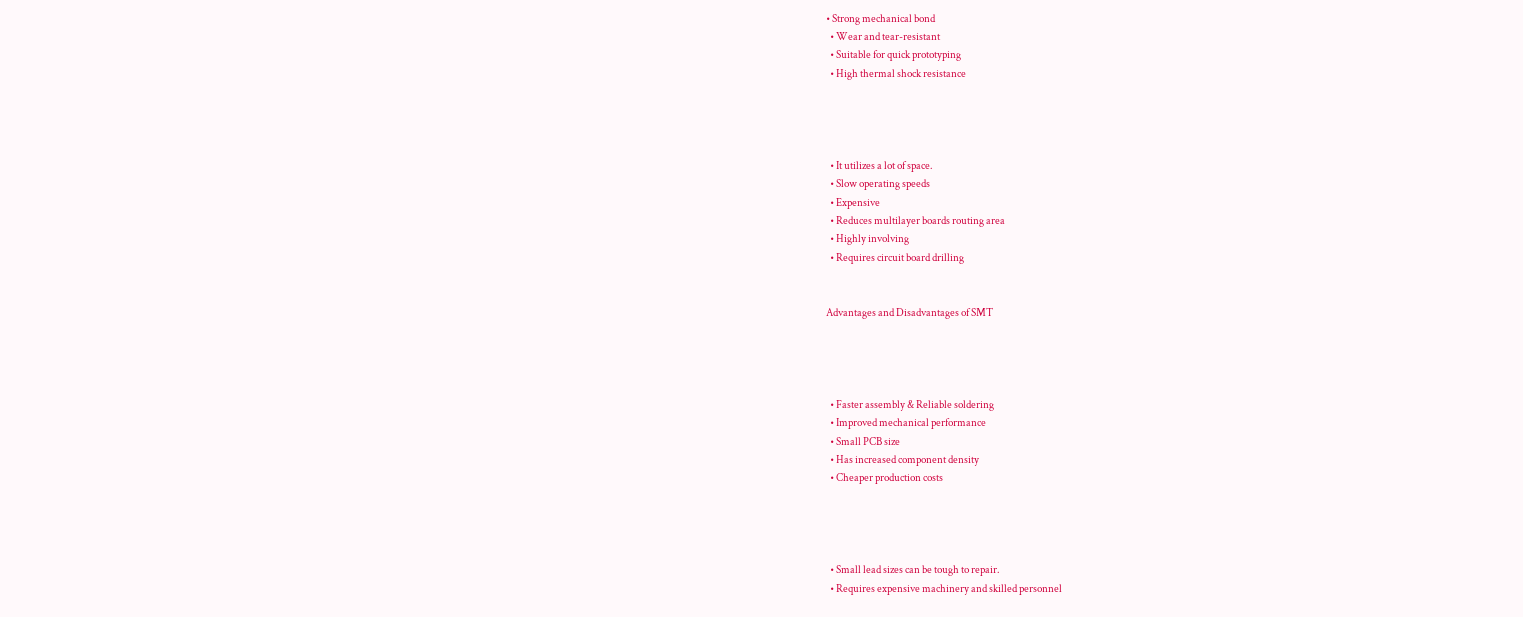• Strong mechanical bond
  • Wear and tear-resistant
  • Suitable for quick prototyping
  • High thermal shock resistance




  • It utilizes a lot of space.
  • Slow operating speeds
  • Expensive
  • Reduces multilayer boards routing area
  • Highly involving
  • Requires circuit board drilling


Advantages and Disadvantages of SMT




  • Faster assembly & Reliable soldering
  • Improved mechanical performance
  • Small PCB size
  • Has increased component density
  • Cheaper production costs




  • Small lead sizes can be tough to repair.
  • Requires expensive machinery and skilled personnel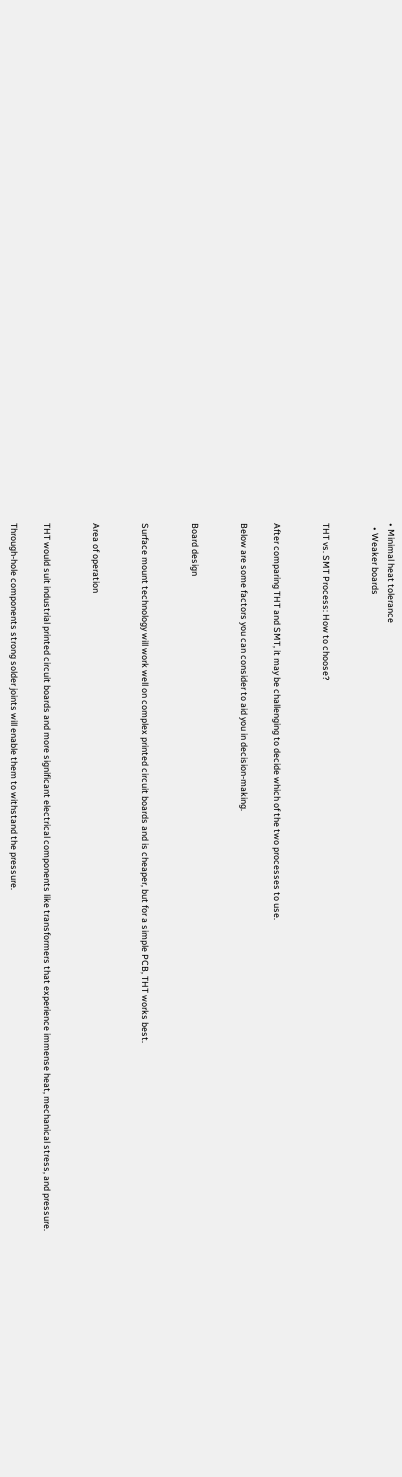• Minimal heat tolerance
  • Weaker boards


THT vs. SMT Process: How to choose?


After comparing THT and SMT, it may be challenging to decide which of the two processes to use.

Below are some factors you can consider to aid you in decision-making.


Board design


Surface mount technology will work well on complex printed circuit boards and is cheaper, but for a simple PCB, THT works best.


Area of operation


THT would suit industrial printed circuit boards and more significant electrical components like transformers that experience immense heat, mechanical stress, and pressure.

Through-hole components strong solder joints will enable them to withstand the pressure.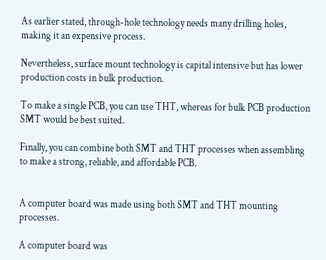As earlier stated, through-hole technology needs many drilling holes, making it an expensive process.

Nevertheless, surface mount technology is capital intensive but has lower production costs in bulk production.

To make a single PCB, you can use THT, whereas for bulk PCB production SMT would be best suited.

Finally, you can combine both SMT and THT processes when assembling to make a strong, reliable, and affordable PCB.


A computer board was made using both SMT and THT mounting processes.

A computer board was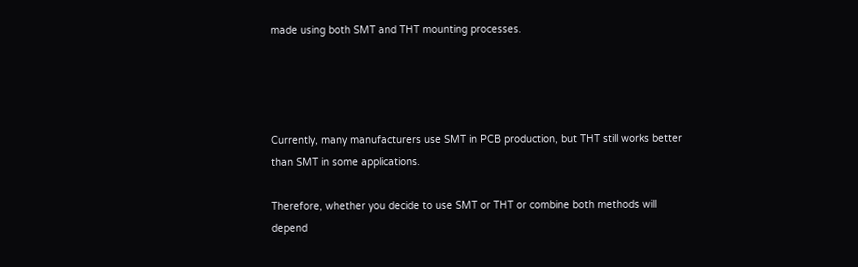made using both SMT and THT mounting processes.




Currently, many manufacturers use SMT in PCB production, but THT still works better than SMT in some applications.

Therefore, whether you decide to use SMT or THT or combine both methods will depend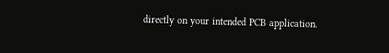directly on your intended PCB application.